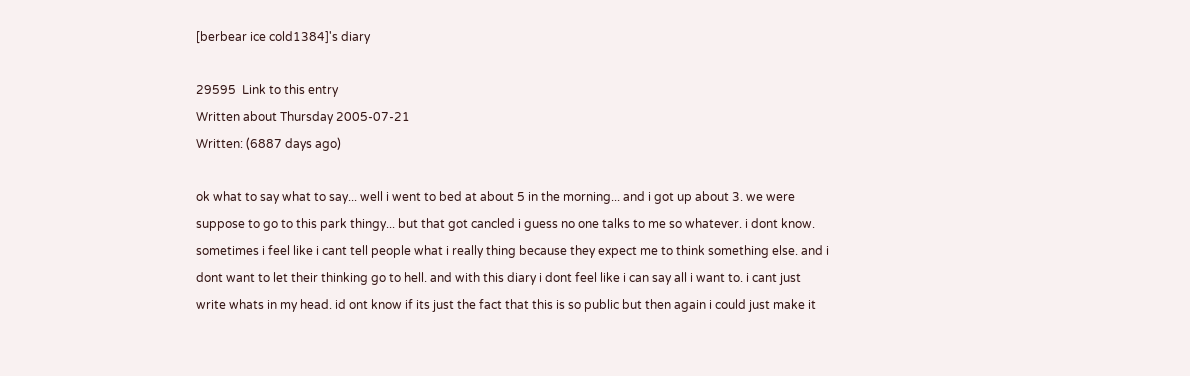[berbear ice cold1384]'s diary

29595  Link to this entry
Written about Thursday 2005-07-21
Written: (6887 days ago)

ok what to say what to say... well i went to bed at about 5 in the morning... and i got up about 3. we were suppose to go to this park thingy... but that got cancled i guess no one talks to me so whatever. i dont know. sometimes i feel like i cant tell people what i really thing because they expect me to think something else. and i dont want to let their thinking go to hell. and with this diary i dont feel like i can say all i want to. i cant just write whats in my head. id ont know if its just the fact that this is so public but then again i could just make it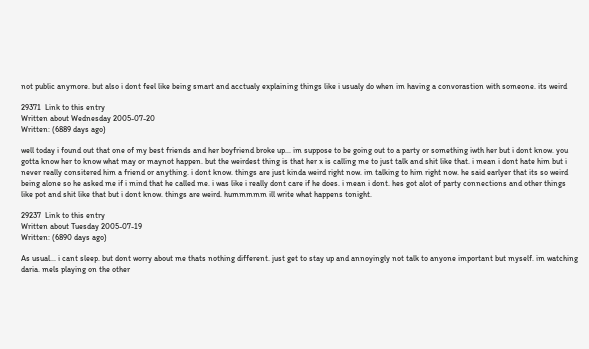not public anymore. but also i dont feel like being smart and acctualy explaining things like i usualy do when im having a convorastion with someone. its weird

29371  Link to this entry
Written about Wednesday 2005-07-20
Written: (6889 days ago)

well today i found out that one of my best friends and her boyfriend broke up... im suppose to be going out to a party or something iwth her but i dont know. you gotta know her to know what may or maynot happen. but the weirdest thing is that her x is calling me to just talk and shit like that. i mean i dont hate him but i never really consitered him a friend or anything. i dont know. things are just kinda weird right now. im talking to him right now. he said earlyer that its so weird being alone so he asked me if i mind that he called me. i was like i really dont care if he does. i mean i dont. hes got alot of party connections and other things like pot and shit like that but i dont know. things are weird. hummmmm ill write what happens tonight.

29237  Link to this entry
Written about Tuesday 2005-07-19
Written: (6890 days ago)

As usual... i cant sleep. but dont worry about me thats nothing different. just get to stay up and annoyingly not talk to anyone important but myself. im watching daria. mels playing on the other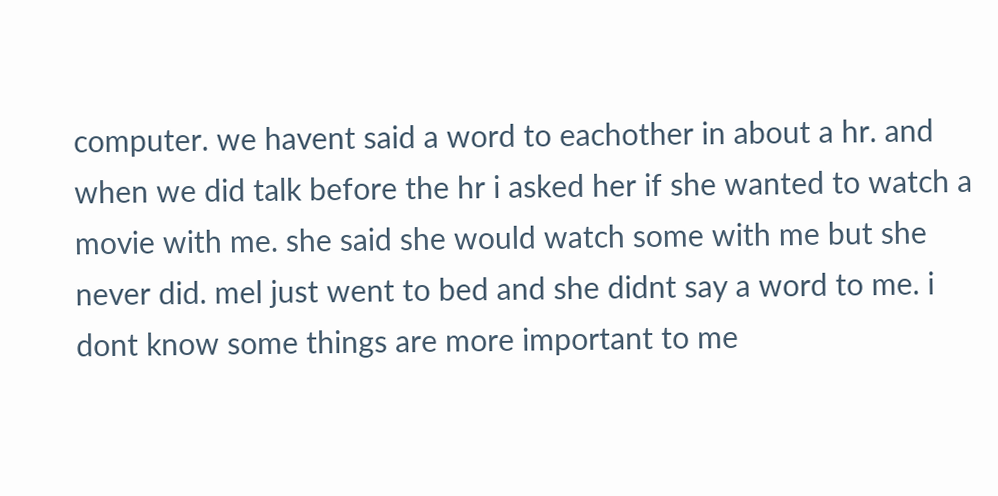computer. we havent said a word to eachother in about a hr. and when we did talk before the hr i asked her if she wanted to watch a movie with me. she said she would watch some with me but she never did. mel just went to bed and she didnt say a word to me. i dont know some things are more important to me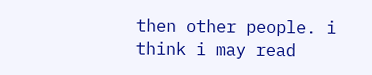then other people. i think i may read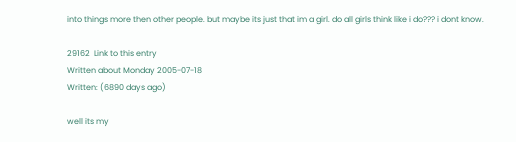into things more then other people. but maybe its just that im a girl. do all girls think like i do??? i dont know.

29162  Link to this entry
Written about Monday 2005-07-18
Written: (6890 days ago)

well its my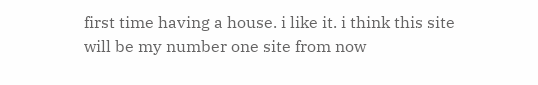first time having a house. i like it. i think this site will be my number one site from now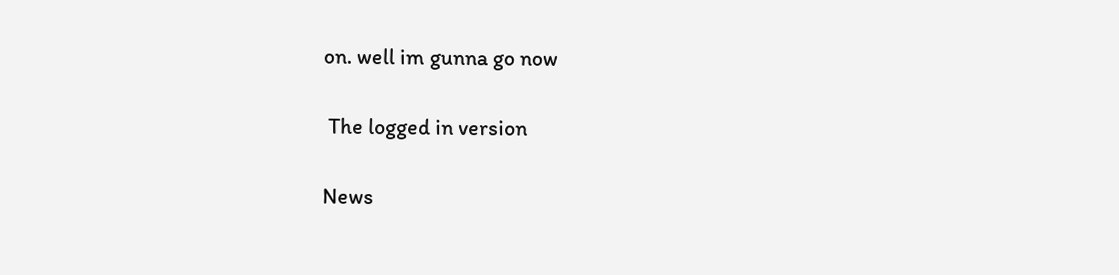on. well im gunna go now

 The logged in version

News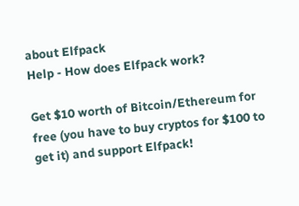about Elfpack
Help - How does Elfpack work?

Get $10 worth of Bitcoin/Ethereum for free (you have to buy cryptos for $100 to get it) and support Elfpack!